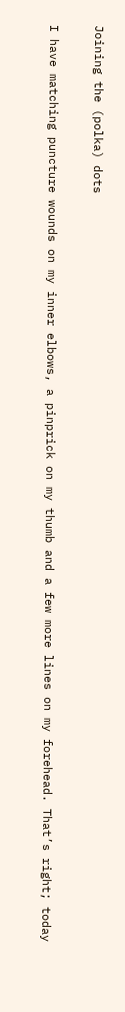Joining the (polka) dots

I have matching puncture wounds on my inner elbows, a pinprick on my thumb and a few more lines on my forehead. That’s right; today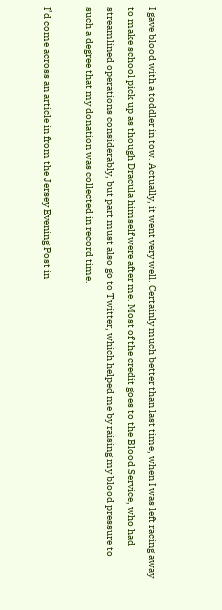I gave blood with a toddler in tow. Actually, it went very well. Certainly much better than last time, when I was left racing away to make school pick up as though Dracula himself were after me. Most of the credit goes to the Blood Service, who had streamlined operations considerably, but part must also go to Twitter, which helped me by raising my blood pressure to such a degree that my donation was collected in record time.

I’d come across an article in from the Jersey Evening Post in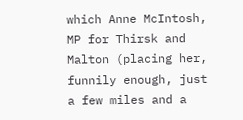which Anne McIntosh, MP for Thirsk and Malton (placing her, funnily enough, just a few miles and a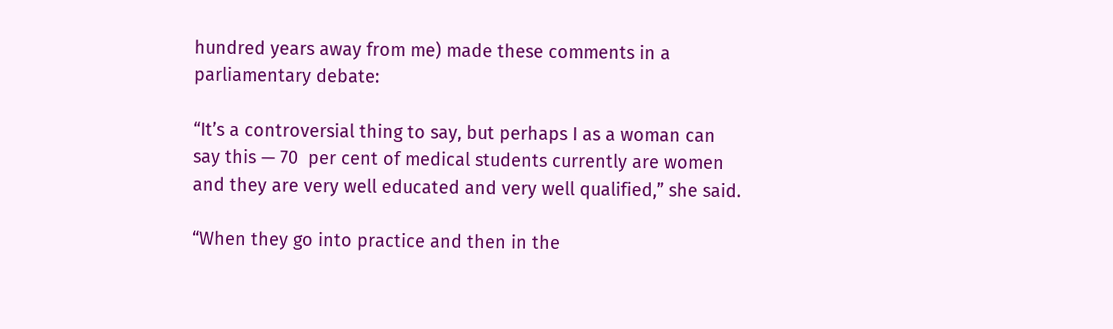hundred years away from me) made these comments in a parliamentary debate:

“It’s a controversial thing to say, but perhaps I as a woman can say this — 70  per cent of medical students currently are women and they are very well educated and very well qualified,” she said.

“When they go into practice and then in the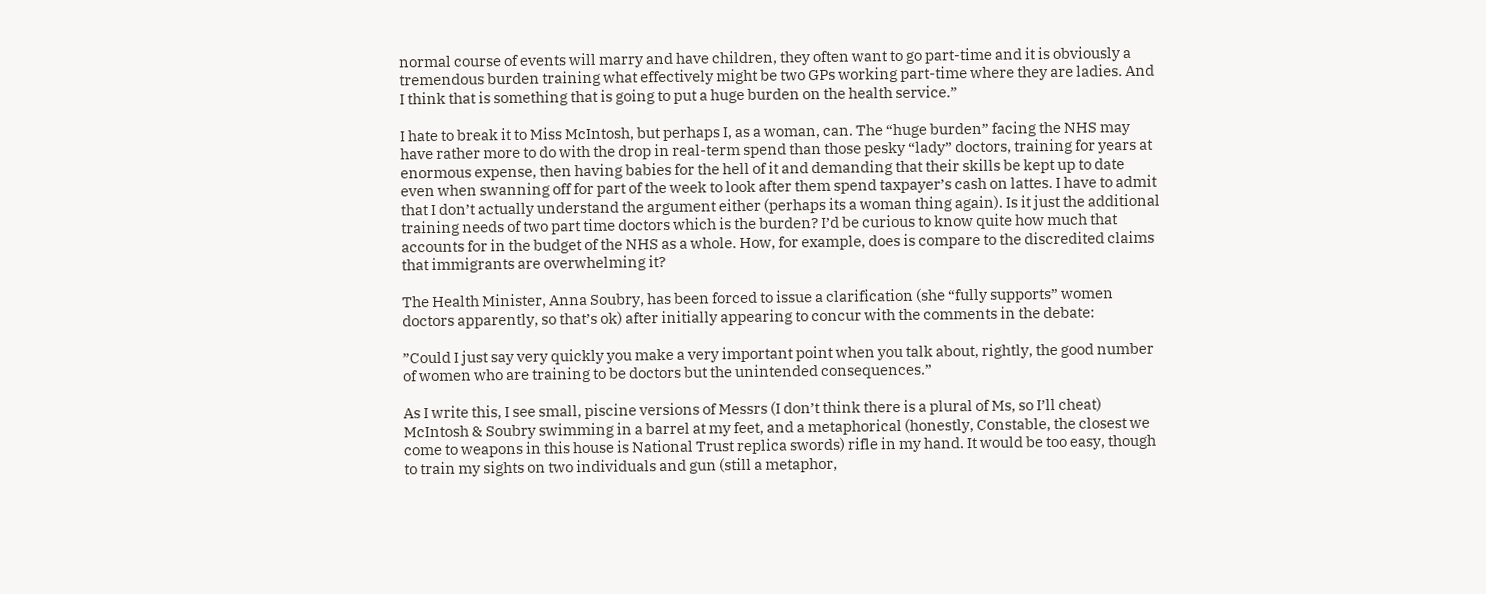normal course of events will marry and have children, they often want to go part-time and it is obviously a tremendous burden training what effectively might be two GPs working part-time where they are ladies. And I think that is something that is going to put a huge burden on the health service.”

I hate to break it to Miss McIntosh, but perhaps I, as a woman, can. The “huge burden” facing the NHS may have rather more to do with the drop in real-term spend than those pesky “lady” doctors, training for years at enormous expense, then having babies for the hell of it and demanding that their skills be kept up to date even when swanning off for part of the week to look after them spend taxpayer’s cash on lattes. I have to admit that I don’t actually understand the argument either (perhaps its a woman thing again). Is it just the additional training needs of two part time doctors which is the burden? I’d be curious to know quite how much that accounts for in the budget of the NHS as a whole. How, for example, does is compare to the discredited claims that immigrants are overwhelming it?

The Health Minister, Anna Soubry, has been forced to issue a clarification (she “fully supports” women doctors apparently, so that’s ok) after initially appearing to concur with the comments in the debate:

”Could I just say very quickly you make a very important point when you talk about, rightly, the good number of women who are training to be doctors but the unintended consequences.”

As I write this, I see small, piscine versions of Messrs (I don’t think there is a plural of Ms, so I’ll cheat) McIntosh & Soubry swimming in a barrel at my feet, and a metaphorical (honestly, Constable, the closest we come to weapons in this house is National Trust replica swords) rifle in my hand. It would be too easy, though to train my sights on two individuals and gun (still a metaphor,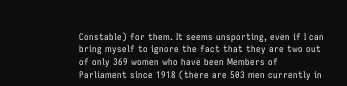Constable) for them. It seems unsporting, even if I can bring myself to ignore the fact that they are two out of only 369 women who have been Members of Parliament since 1918 (there are 503 men currently in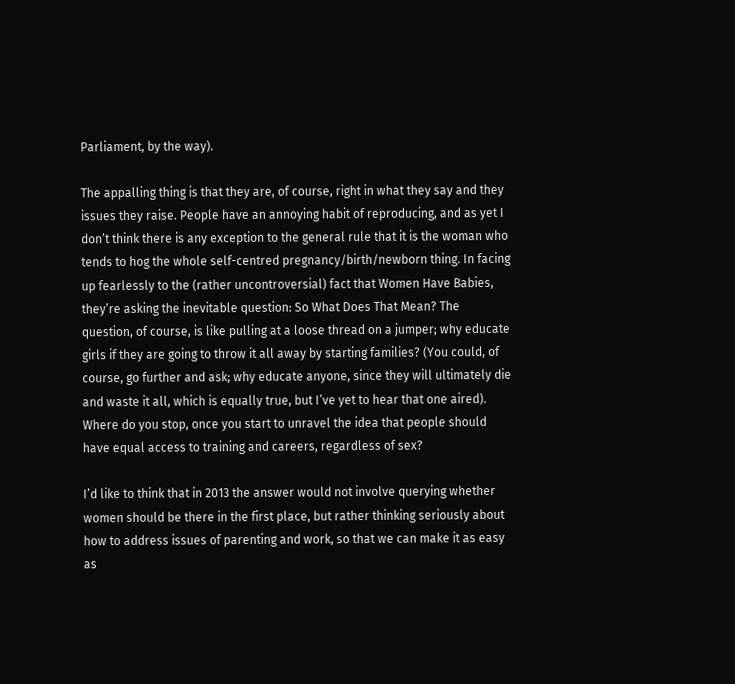Parliament, by the way).

The appalling thing is that they are, of course, right in what they say and they issues they raise. People have an annoying habit of reproducing, and as yet I don’t think there is any exception to the general rule that it is the woman who tends to hog the whole self-centred pregnancy/birth/newborn thing. In facing up fearlessly to the (rather uncontroversial) fact that Women Have Babies, they’re asking the inevitable question: So What Does That Mean? The question, of course, is like pulling at a loose thread on a jumper; why educate girls if they are going to throw it all away by starting families? (You could, of course, go further and ask; why educate anyone, since they will ultimately die and waste it all, which is equally true, but I’ve yet to hear that one aired). Where do you stop, once you start to unravel the idea that people should have equal access to training and careers, regardless of sex?

I’d like to think that in 2013 the answer would not involve querying whether women should be there in the first place, but rather thinking seriously about how to address issues of parenting and work, so that we can make it as easy as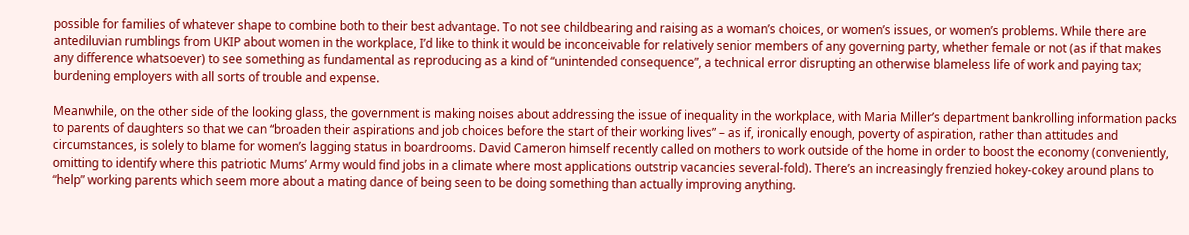possible for families of whatever shape to combine both to their best advantage. To not see childbearing and raising as a woman’s choices, or women’s issues, or women’s problems. While there are antediluvian rumblings from UKIP about women in the workplace, I’d like to think it would be inconceivable for relatively senior members of any governing party, whether female or not (as if that makes any difference whatsoever) to see something as fundamental as reproducing as a kind of “unintended consequence”, a technical error disrupting an otherwise blameless life of work and paying tax; burdening employers with all sorts of trouble and expense.

Meanwhile, on the other side of the looking glass, the government is making noises about addressing the issue of inequality in the workplace, with Maria Miller’s department bankrolling information packs to parents of daughters so that we can “broaden their aspirations and job choices before the start of their working lives” – as if, ironically enough, poverty of aspiration, rather than attitudes and circumstances, is solely to blame for women’s lagging status in boardrooms. David Cameron himself recently called on mothers to work outside of the home in order to boost the economy (conveniently, omitting to identify where this patriotic Mums’ Army would find jobs in a climate where most applications outstrip vacancies several-fold). There’s an increasingly frenzied hokey-cokey around plans to “help” working parents which seem more about a mating dance of being seen to be doing something than actually improving anything.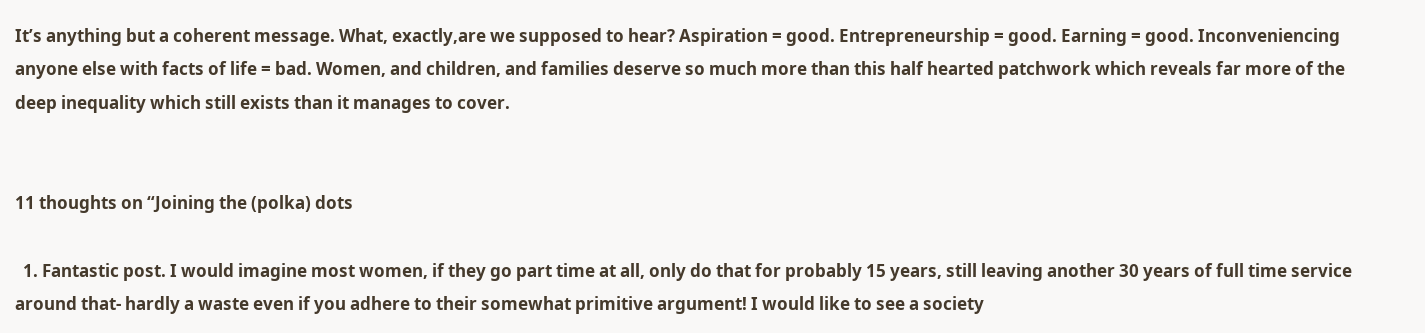It’s anything but a coherent message. What, exactly,are we supposed to hear? Aspiration = good. Entrepreneurship = good. Earning = good. Inconveniencing anyone else with facts of life = bad. Women, and children, and families deserve so much more than this half hearted patchwork which reveals far more of the deep inequality which still exists than it manages to cover.


11 thoughts on “Joining the (polka) dots

  1. Fantastic post. I would imagine most women, if they go part time at all, only do that for probably 15 years, still leaving another 30 years of full time service around that- hardly a waste even if you adhere to their somewhat primitive argument! I would like to see a society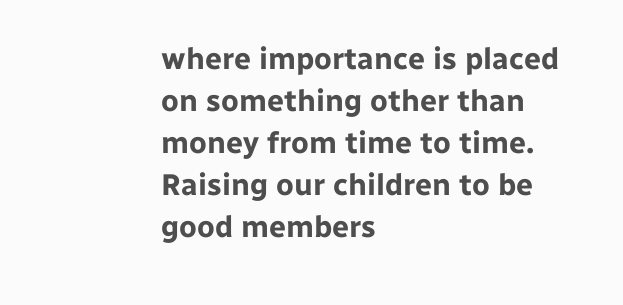where importance is placed on something other than money from time to time. Raising our children to be good members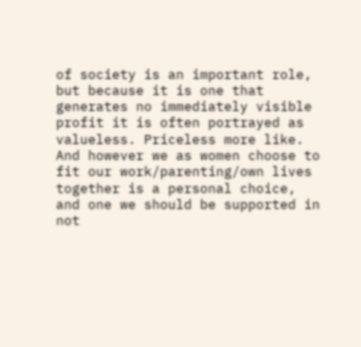of society is an important role, but because it is one that generates no immediately visible profit it is often portrayed as valueless. Priceless more like. And however we as women choose to fit our work/parenting/own lives together is a personal choice, and one we should be supported in not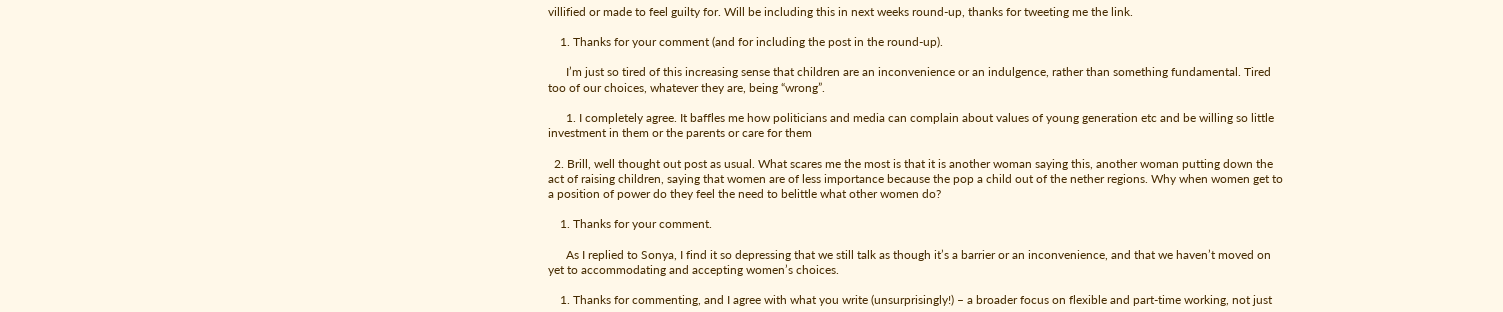villified or made to feel guilty for. Will be including this in next weeks round-up, thanks for tweeting me the link.

    1. Thanks for your comment (and for including the post in the round-up).

      I’m just so tired of this increasing sense that children are an inconvenience or an indulgence, rather than something fundamental. Tired too of our choices, whatever they are, being “wrong”.

      1. I completely agree. It baffles me how politicians and media can complain about values of young generation etc and be willing so little investment in them or the parents or care for them

  2. Brill, well thought out post as usual. What scares me the most is that it is another woman saying this, another woman putting down the act of raising children, saying that women are of less importance because the pop a child out of the nether regions. Why when women get to a position of power do they feel the need to belittle what other women do?

    1. Thanks for your comment.

      As I replied to Sonya, I find it so depressing that we still talk as though it’s a barrier or an inconvenience, and that we haven’t moved on yet to accommodating and accepting women’s choices.

    1. Thanks for commenting, and I agree with what you write (unsurprisingly!) – a broader focus on flexible and part-time working, not just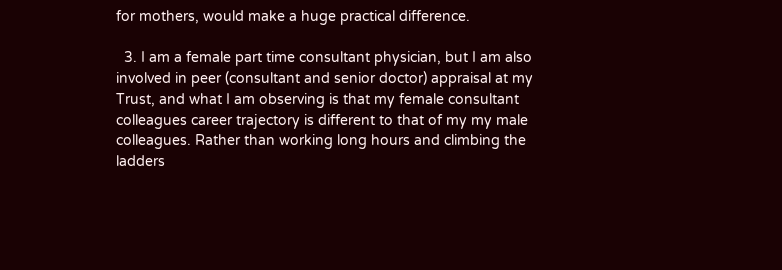for mothers, would make a huge practical difference.

  3. I am a female part time consultant physician, but I am also involved in peer (consultant and senior doctor) appraisal at my Trust, and what I am observing is that my female consultant colleagues career trajectory is different to that of my my male colleagues. Rather than working long hours and climbing the ladders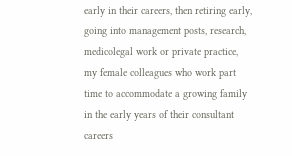early in their careers, then retiring early, going into management posts, research, medicolegal work or private practice, my female colleagues who work part time to accommodate a growing family in the early years of their consultant careers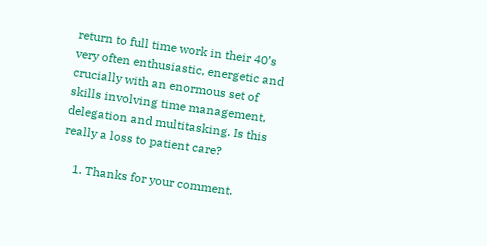return to full time work in their 40’s very often enthusiastic, energetic and crucially with an enormous set of skills involving time management, delegation and multitasking. Is this really a loss to patient care?

    1. Thanks for your comment.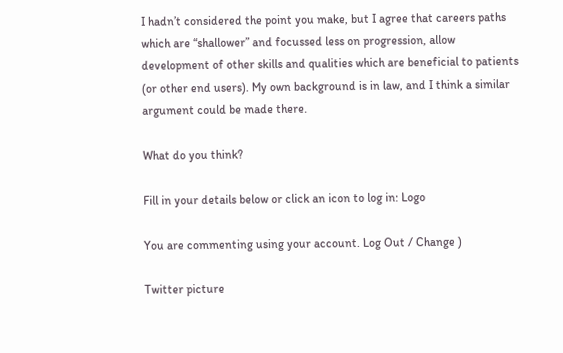I hadn’t considered the point you make, but I agree that careers paths which are “shallower” and focussed less on progression, allow development of other skills and qualities which are beneficial to patients (or other end users). My own background is in law, and I think a similar argument could be made there.

What do you think?

Fill in your details below or click an icon to log in: Logo

You are commenting using your account. Log Out / Change )

Twitter picture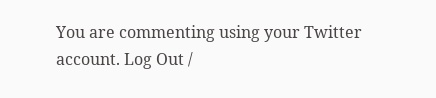You are commenting using your Twitter account. Log Out /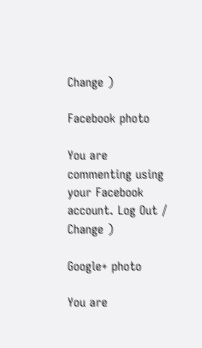Change )

Facebook photo

You are commenting using your Facebook account. Log Out / Change )

Google+ photo

You are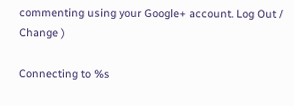commenting using your Google+ account. Log Out / Change )

Connecting to %s